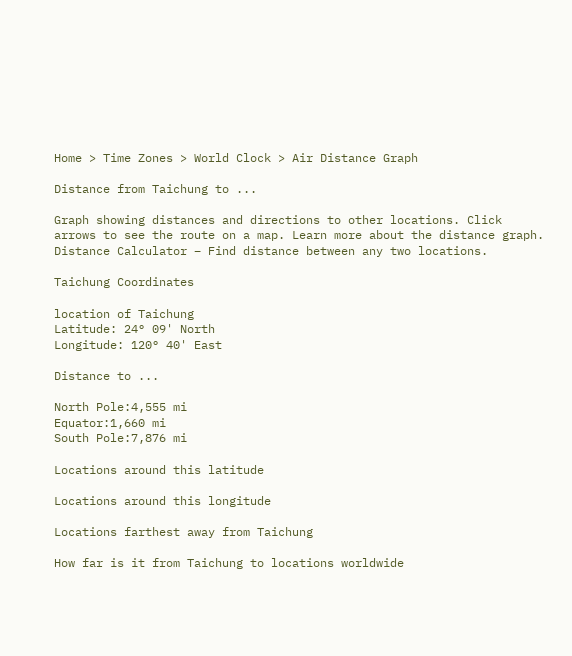Home > Time Zones > World Clock > Air Distance Graph

Distance from Taichung to ...

Graph showing distances and directions to other locations. Click arrows to see the route on a map. Learn more about the distance graph.
Distance Calculator – Find distance between any two locations.

Taichung Coordinates

location of Taichung
Latitude: 24° 09' North
Longitude: 120° 40' East

Distance to ...

North Pole:4,555 mi
Equator:1,660 mi
South Pole:7,876 mi

Locations around this latitude

Locations around this longitude

Locations farthest away from Taichung

How far is it from Taichung to locations worldwide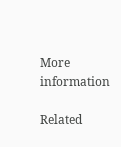More information

Related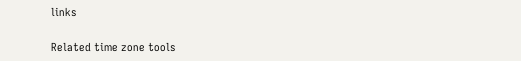links

Related time zone tools